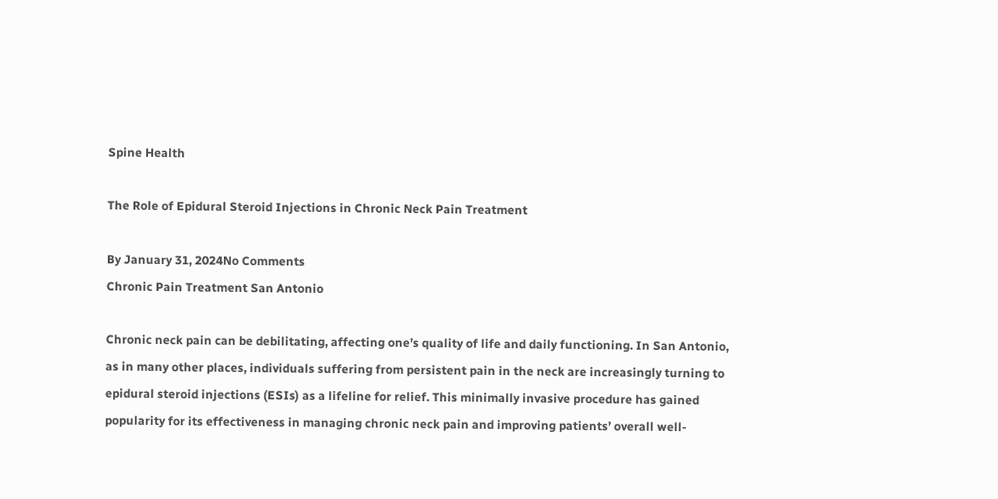Spine Health

The Role of Epidural Steroid Injections in Chronic Neck Pain Treatment

By January 31, 2024No Comments
Chronic Pain Treatment San Antonio

Chronic neck pain can be debilitating, affecting one’s quality of life and daily functioning. In San Antonio, as in many other places, individuals suffering from persistent pain in the neck are increasingly turning to epidural steroid injections (ESIs) as a lifeline for relief. This minimally invasive procedure has gained popularity for its effectiveness in managing chronic neck pain and improving patients’ overall well-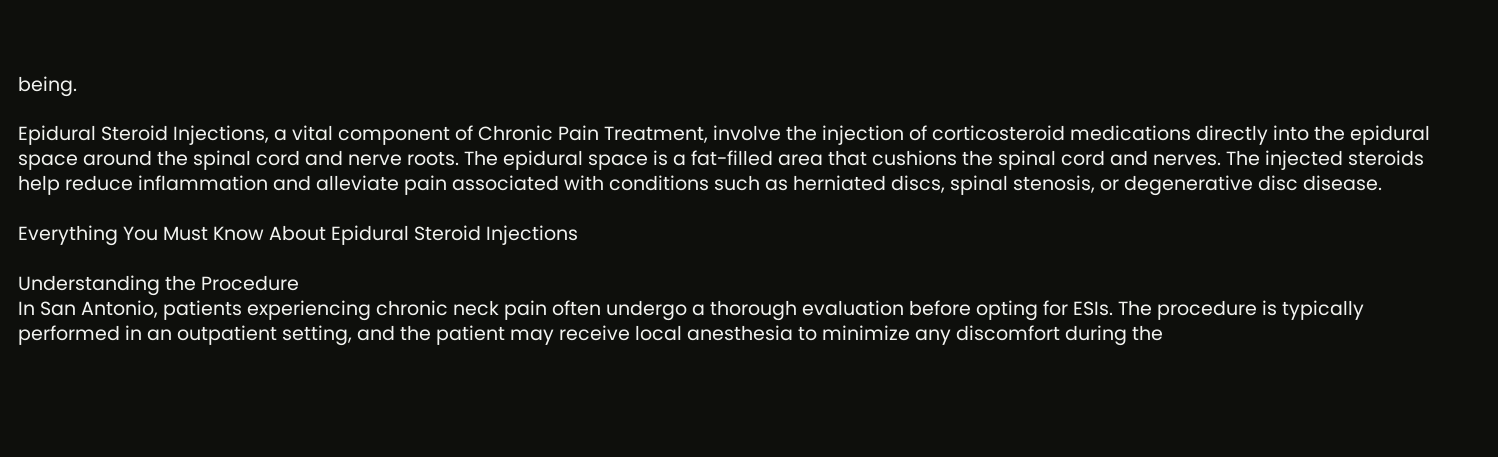being.

Epidural Steroid Injections, a vital component of Chronic Pain Treatment, involve the injection of corticosteroid medications directly into the epidural space around the spinal cord and nerve roots. The epidural space is a fat-filled area that cushions the spinal cord and nerves. The injected steroids help reduce inflammation and alleviate pain associated with conditions such as herniated discs, spinal stenosis, or degenerative disc disease.

Everything You Must Know About Epidural Steroid Injections

Understanding the Procedure
In San Antonio, patients experiencing chronic neck pain often undergo a thorough evaluation before opting for ESIs. The procedure is typically performed in an outpatient setting, and the patient may receive local anesthesia to minimize any discomfort during the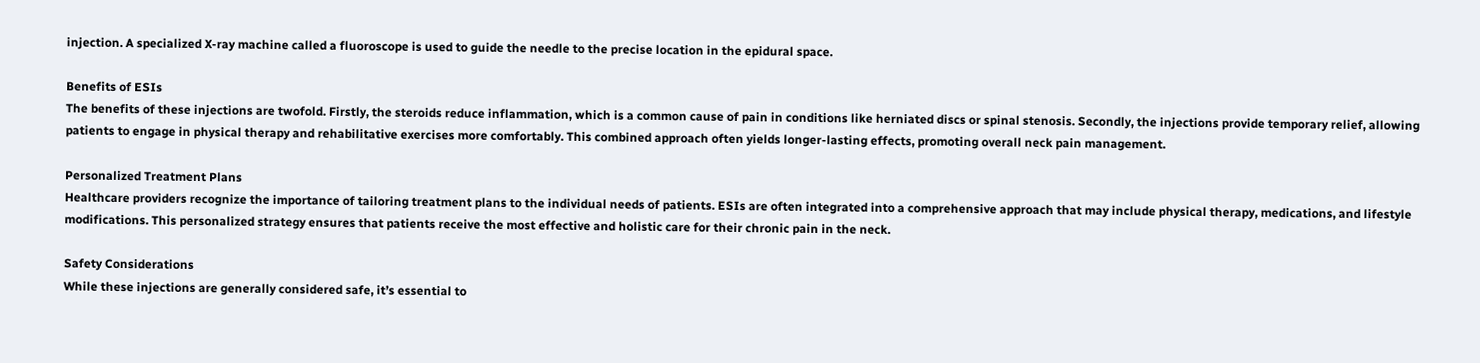injection. A specialized X-ray machine called a fluoroscope is used to guide the needle to the precise location in the epidural space.

Benefits of ESIs
The benefits of these injections are twofold. Firstly, the steroids reduce inflammation, which is a common cause of pain in conditions like herniated discs or spinal stenosis. Secondly, the injections provide temporary relief, allowing patients to engage in physical therapy and rehabilitative exercises more comfortably. This combined approach often yields longer-lasting effects, promoting overall neck pain management.

Personalized Treatment Plans
Healthcare providers recognize the importance of tailoring treatment plans to the individual needs of patients. ESIs are often integrated into a comprehensive approach that may include physical therapy, medications, and lifestyle modifications. This personalized strategy ensures that patients receive the most effective and holistic care for their chronic pain in the neck.

Safety Considerations
While these injections are generally considered safe, it’s essential to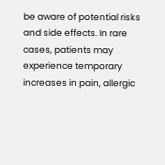be aware of potential risks and side effects. In rare cases, patients may experience temporary increases in pain, allergic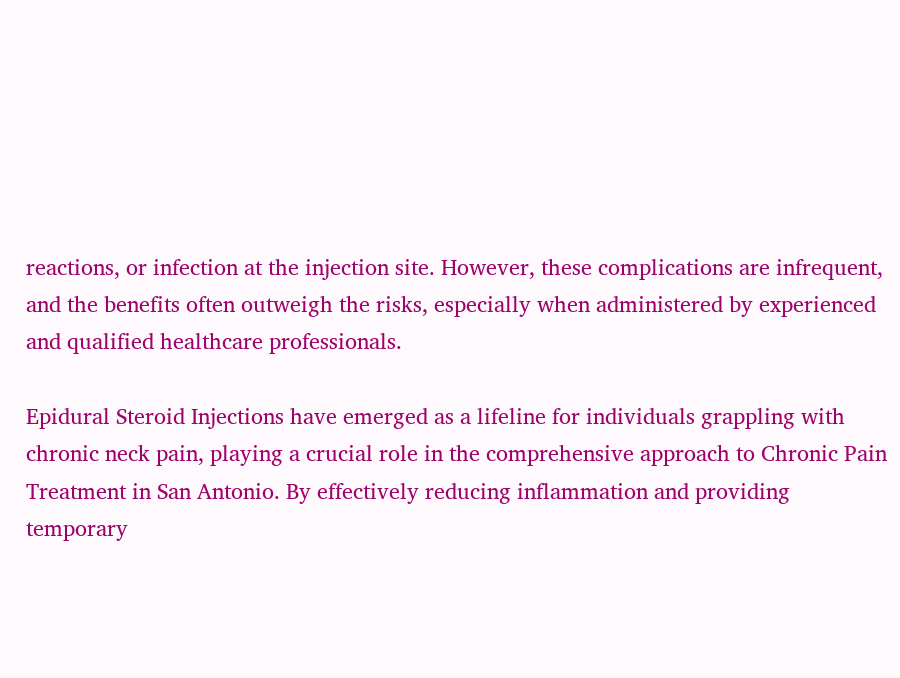reactions, or infection at the injection site. However, these complications are infrequent, and the benefits often outweigh the risks, especially when administered by experienced and qualified healthcare professionals.

Epidural Steroid Injections have emerged as a lifeline for individuals grappling with chronic neck pain, playing a crucial role in the comprehensive approach to Chronic Pain Treatment in San Antonio. By effectively reducing inflammation and providing temporary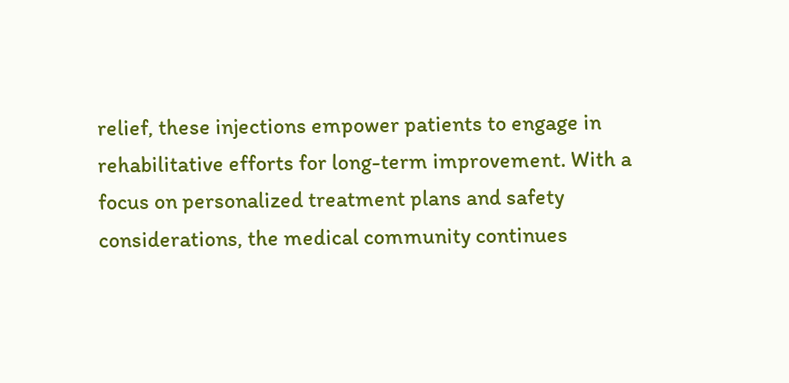relief, these injections empower patients to engage in rehabilitative efforts for long-term improvement. With a focus on personalized treatment plans and safety considerations, the medical community continues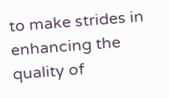to make strides in enhancing the quality of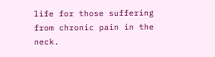life for those suffering from chronic pain in the neck.